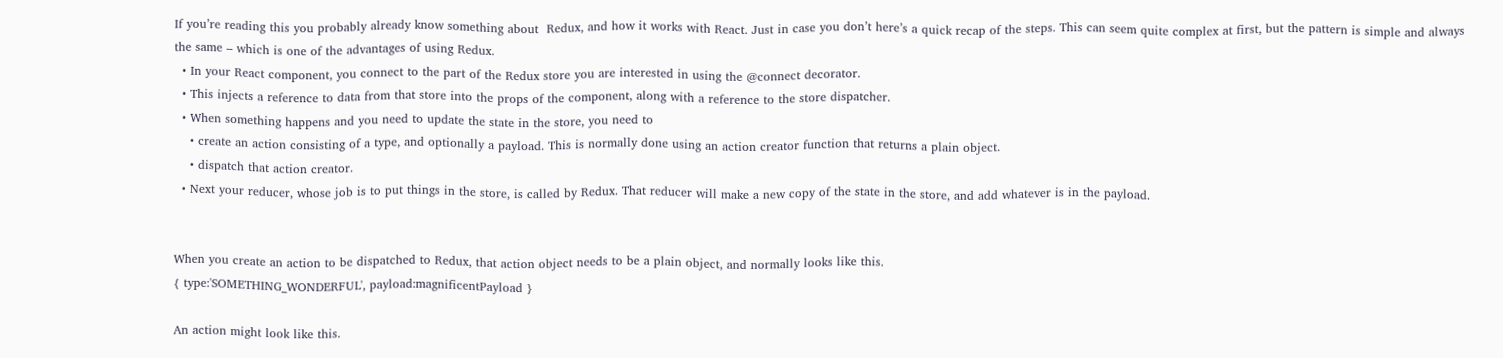If you’re reading this you probably already know something about  Redux, and how it works with React. Just in case you don’t here’s a quick recap of the steps. This can seem quite complex at first, but the pattern is simple and always the same – which is one of the advantages of using Redux.
  • In your React component, you connect to the part of the Redux store you are interested in using the @connect decorator.
  • This injects a reference to data from that store into the props of the component, along with a reference to the store dispatcher.
  • When something happens and you need to update the state in the store, you need to
    • create an action consisting of a type, and optionally a payload. This is normally done using an action creator function that returns a plain object.
    • dispatch that action creator.
  • Next your reducer, whose job is to put things in the store, is called by Redux. That reducer will make a new copy of the state in the store, and add whatever is in the payload.


When you create an action to be dispatched to Redux, that action object needs to be a plain object, and normally looks like this.
{ type:'SOMETHING_WONDERFUL', payload:magnificentPayload }

An action might look like this.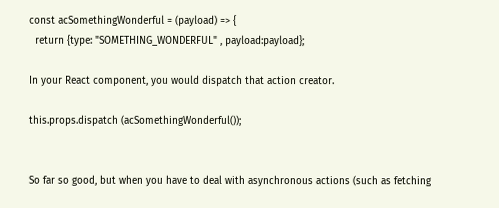const acSomethingWonderful = (payload) => {
  return {type: "SOMETHING_WONDERFUL" , payload:payload};

In your React component, you would dispatch that action creator.

this.props.dispatch (acSomethingWonderful());


So far so good, but when you have to deal with asynchronous actions (such as fetching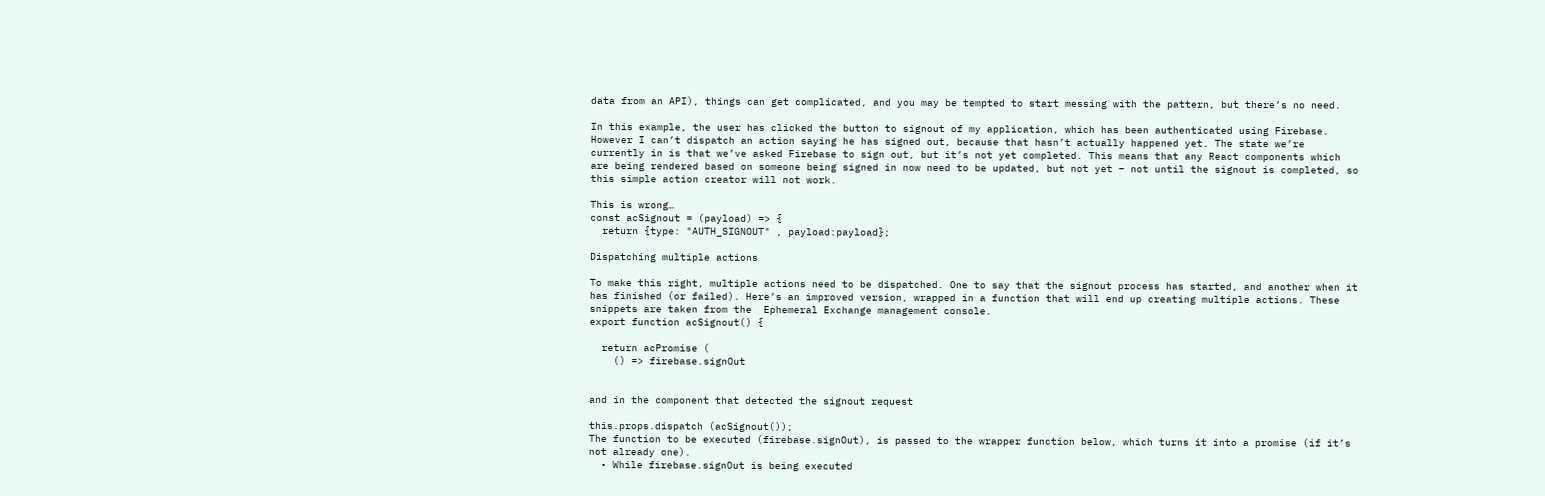data from an API), things can get complicated, and you may be tempted to start messing with the pattern, but there’s no need.

In this example, the user has clicked the button to signout of my application, which has been authenticated using Firebase. However I can’t dispatch an action saying he has signed out, because that hasn’t actually happened yet. The state we’re currently in is that we’ve asked Firebase to sign out, but it’s not yet completed. This means that any React components which are being rendered based on someone being signed in now need to be updated, but not yet – not until the signout is completed, so this simple action creator will not work.

This is wrong…
const acSignout = (payload) => {
  return {type: "AUTH_SIGNOUT" , payload:payload};

Dispatching multiple actions

To make this right, multiple actions need to be dispatched. One to say that the signout process has started, and another when it has finished (or failed). Here’s an improved version, wrapped in a function that will end up creating multiple actions. These snippets are taken from the  Ephemeral Exchange management console.
export function acSignout() {

  return acPromise (
    () => firebase.signOut


and in the component that detected the signout request

this.props.dispatch (acSignout());
The function to be executed (firebase.signOut), is passed to the wrapper function below, which turns it into a promise (if it’s not already one).
  • While firebase.signOut is being executed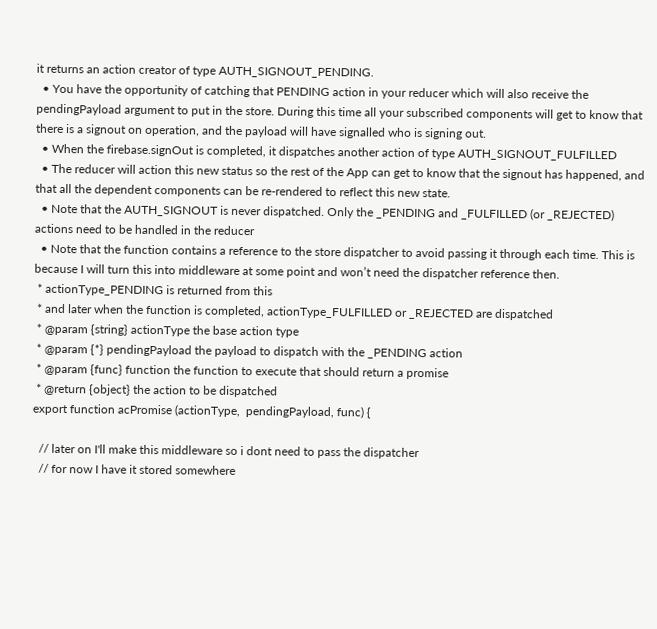it returns an action creator of type AUTH_SIGNOUT_PENDING.
  • You have the opportunity of catching that PENDING action in your reducer which will also receive the pendingPayload argument to put in the store. During this time all your subscribed components will get to know that there is a signout on operation, and the payload will have signalled who is signing out.
  • When the firebase.signOut is completed, it dispatches another action of type AUTH_SIGNOUT_FULFILLED
  • The reducer will action this new status so the rest of the App can get to know that the signout has happened, and that all the dependent components can be re-rendered to reflect this new state.
  • Note that the AUTH_SIGNOUT is never dispatched. Only the _PENDING and _FULFILLED (or _REJECTED) actions need to be handled in the reducer
  • Note that the function contains a reference to the store dispatcher to avoid passing it through each time. This is because I will turn this into middleware at some point and won’t need the dispatcher reference then.
 * actionType_PENDING is returned from this
 * and later when the function is completed, actionType_FULFILLED or _REJECTED are dispatched
 * @param {string} actionType the base action type
 * @param {*} pendingPayload the payload to dispatch with the _PENDING action
 * @param {func} function the function to execute that should return a promise
 * @return {object} the action to be dispatched
export function acPromise (actionType,  pendingPayload, func) {

  // later on I'll make this middleware so i dont need to pass the dispatcher
  // for now I have it stored somewhere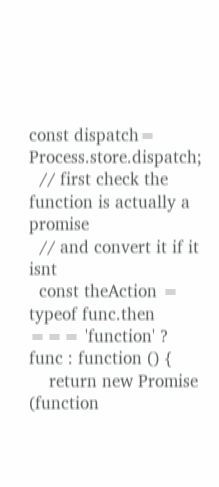const dispatch= Process.store.dispatch;
  // first check the function is actually a promise
  // and convert it if it isnt
  const theAction = typeof func.then === 'function' ? func : function () {
    return new Promise (function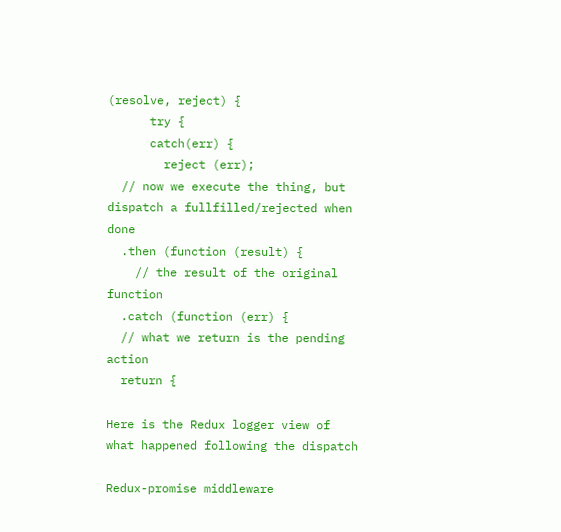(resolve, reject) {
      try {
      catch(err) {
        reject (err);
  // now we execute the thing, but dispatch a fullfilled/rejected when done
  .then (function (result) {
    // the result of the original function
  .catch (function (err) {
  // what we return is the pending action
  return {

Here is the Redux logger view of what happened following the dispatch

Redux-promise middleware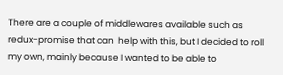There are a couple of middlewares available such as redux-promise that can  help with this, but I decided to roll my own, mainly because I wanted to be able to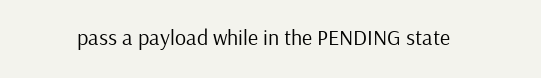pass a payload while in the PENDING state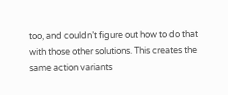too, and couldn’t figure out how to do that with those other solutions. This creates the same action variants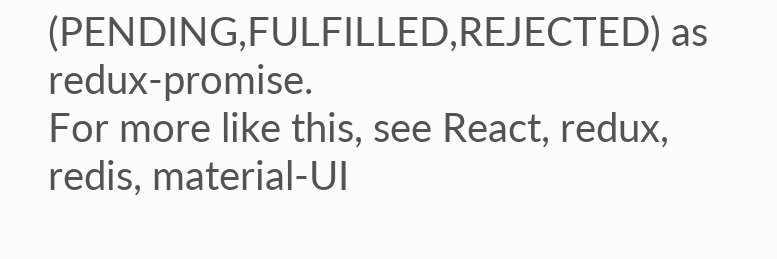(PENDING,FULFILLED,REJECTED) as redux-promise.
For more like this, see React, redux, redis, material-UI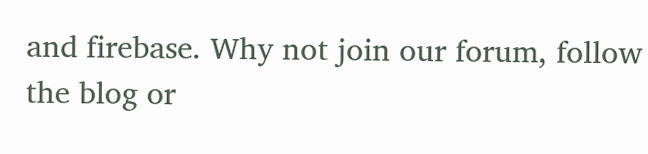and firebase. Why not join our forum, follow the blog or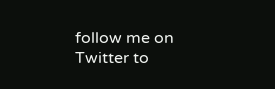follow me on Twitter to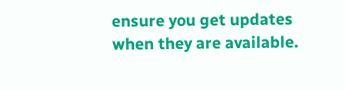ensure you get updates when they are available.